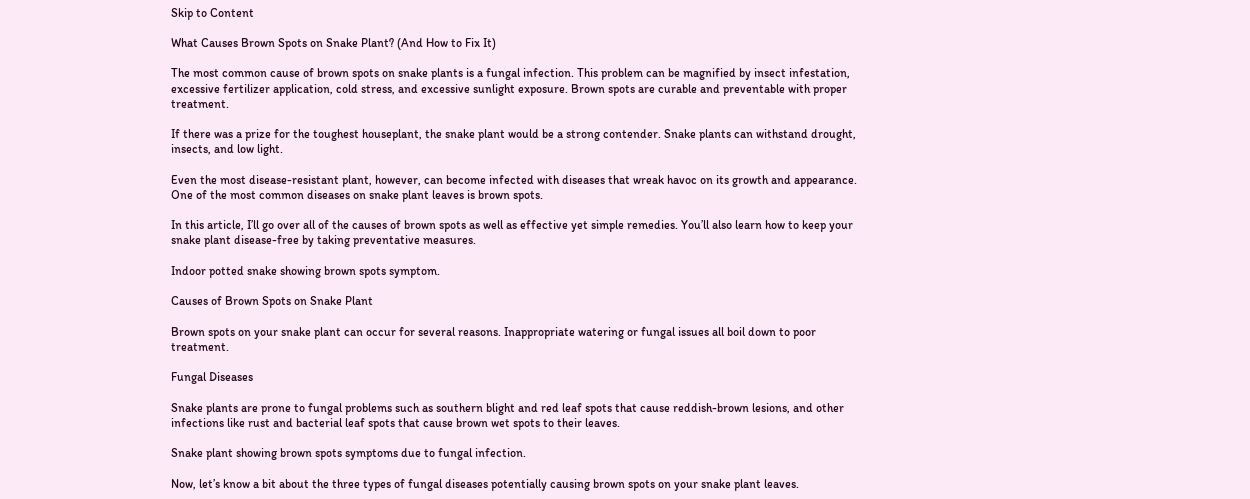Skip to Content

What Causes Brown Spots on Snake Plant? (And How to Fix It)

The most common cause of brown spots on snake plants is a fungal infection. This problem can be magnified by insect infestation, excessive fertilizer application, cold stress, and excessive sunlight exposure. Brown spots are curable and preventable with proper treatment.

If there was a prize for the toughest houseplant, the snake plant would be a strong contender. Snake plants can withstand drought, insects, and low light.

Even the most disease-resistant plant, however, can become infected with diseases that wreak havoc on its growth and appearance. One of the most common diseases on snake plant leaves is brown spots.

In this article, I’ll go over all of the causes of brown spots as well as effective yet simple remedies. You’ll also learn how to keep your snake plant disease-free by taking preventative measures.

Indoor potted snake showing brown spots symptom.

Causes of Brown Spots on Snake Plant

Brown spots on your snake plant can occur for several reasons. Inappropriate watering or fungal issues all boil down to poor treatment.

Fungal Diseases

Snake plants are prone to fungal problems such as southern blight and red leaf spots that cause reddish-brown lesions, and other infections like rust and bacterial leaf spots that cause brown wet spots to their leaves.

Snake plant showing brown spots symptoms due to fungal infection.

Now, let’s know a bit about the three types of fungal diseases potentially causing brown spots on your snake plant leaves.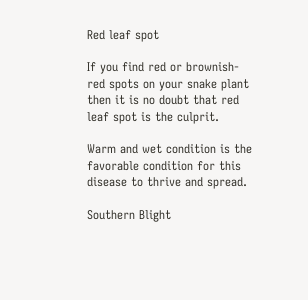Red leaf spot

If you find red or brownish-red spots on your snake plant then it is no doubt that red leaf spot is the culprit.

Warm and wet condition is the favorable condition for this disease to thrive and spread.

Southern Blight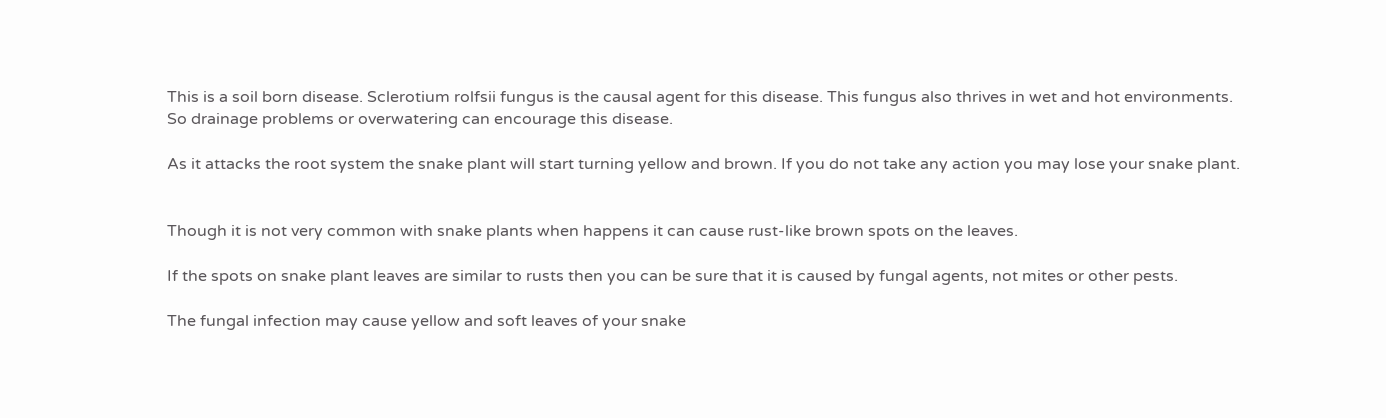This is a soil born disease. Sclerotium rolfsii fungus is the causal agent for this disease. This fungus also thrives in wet and hot environments. So drainage problems or overwatering can encourage this disease.

As it attacks the root system the snake plant will start turning yellow and brown. If you do not take any action you may lose your snake plant.


Though it is not very common with snake plants when happens it can cause rust-like brown spots on the leaves.

If the spots on snake plant leaves are similar to rusts then you can be sure that it is caused by fungal agents, not mites or other pests.

The fungal infection may cause yellow and soft leaves of your snake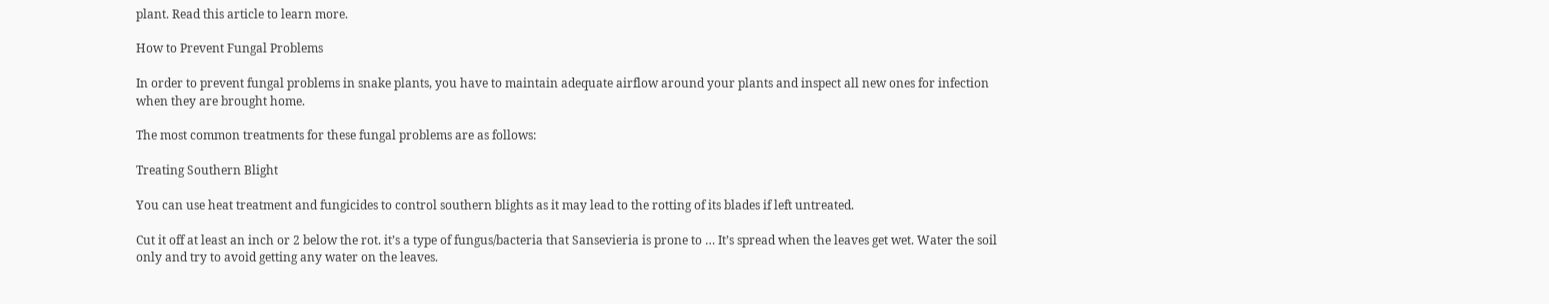plant. Read this article to learn more.

How to Prevent Fungal Problems

In order to prevent fungal problems in snake plants, you have to maintain adequate airflow around your plants and inspect all new ones for infection when they are brought home.

The most common treatments for these fungal problems are as follows:

Treating Southern Blight

You can use heat treatment and fungicides to control southern blights as it may lead to the rotting of its blades if left untreated.

Cut it off at least an inch or 2 below the rot. it’s a type of fungus/bacteria that Sansevieria is prone to … It’s spread when the leaves get wet. Water the soil only and try to avoid getting any water on the leaves.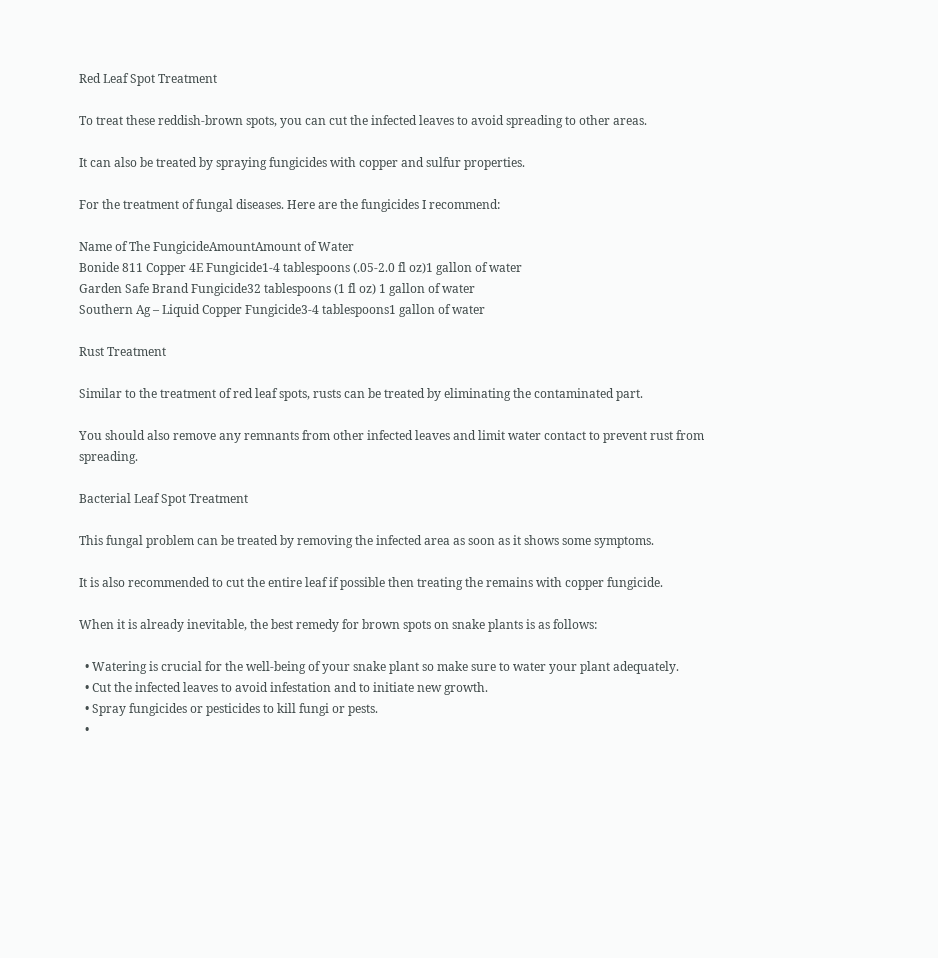Red Leaf Spot Treatment

To treat these reddish-brown spots, you can cut the infected leaves to avoid spreading to other areas.

It can also be treated by spraying fungicides with copper and sulfur properties.

For the treatment of fungal diseases. Here are the fungicides I recommend:

Name of The FungicideAmountAmount of Water
Bonide 811 Copper 4E Fungicide1-4 tablespoons (.05-2.0 fl oz)1 gallon of water
Garden Safe Brand Fungicide32 tablespoons (1 fl oz) 1 gallon of water
Southern Ag – Liquid Copper Fungicide3-4 tablespoons1 gallon of water

Rust Treatment

Similar to the treatment of red leaf spots, rusts can be treated by eliminating the contaminated part.

You should also remove any remnants from other infected leaves and limit water contact to prevent rust from spreading.

Bacterial Leaf Spot Treatment

This fungal problem can be treated by removing the infected area as soon as it shows some symptoms.

It is also recommended to cut the entire leaf if possible then treating the remains with copper fungicide.

When it is already inevitable, the best remedy for brown spots on snake plants is as follows:

  • Watering is crucial for the well-being of your snake plant so make sure to water your plant adequately.
  • Cut the infected leaves to avoid infestation and to initiate new growth.
  • Spray fungicides or pesticides to kill fungi or pests.
  •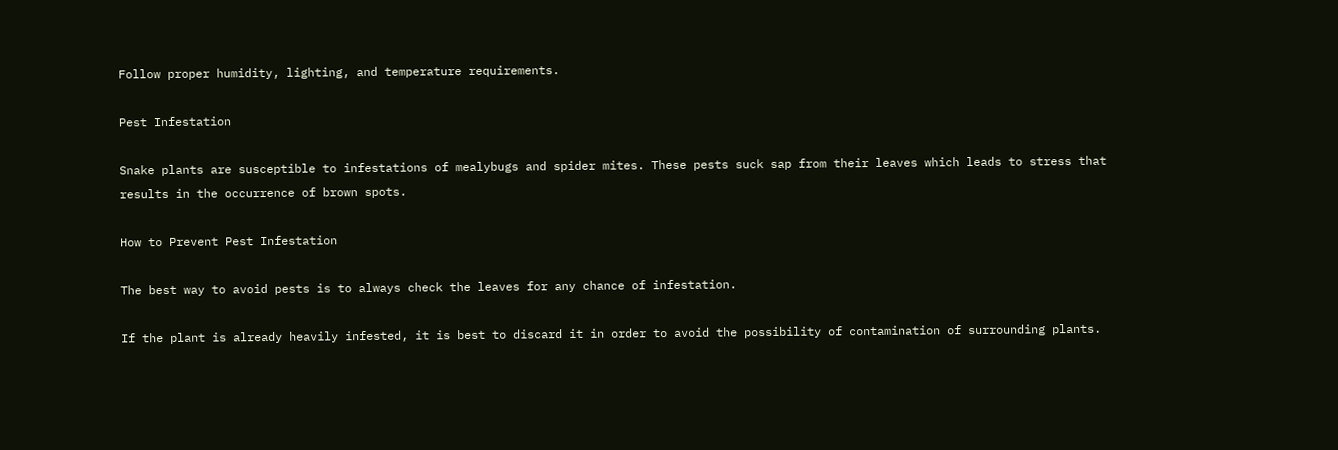Follow proper humidity, lighting, and temperature requirements.

Pest Infestation

Snake plants are susceptible to infestations of mealybugs and spider mites. These pests suck sap from their leaves which leads to stress that results in the occurrence of brown spots.

How to Prevent Pest Infestation

The best way to avoid pests is to always check the leaves for any chance of infestation.

If the plant is already heavily infested, it is best to discard it in order to avoid the possibility of contamination of surrounding plants.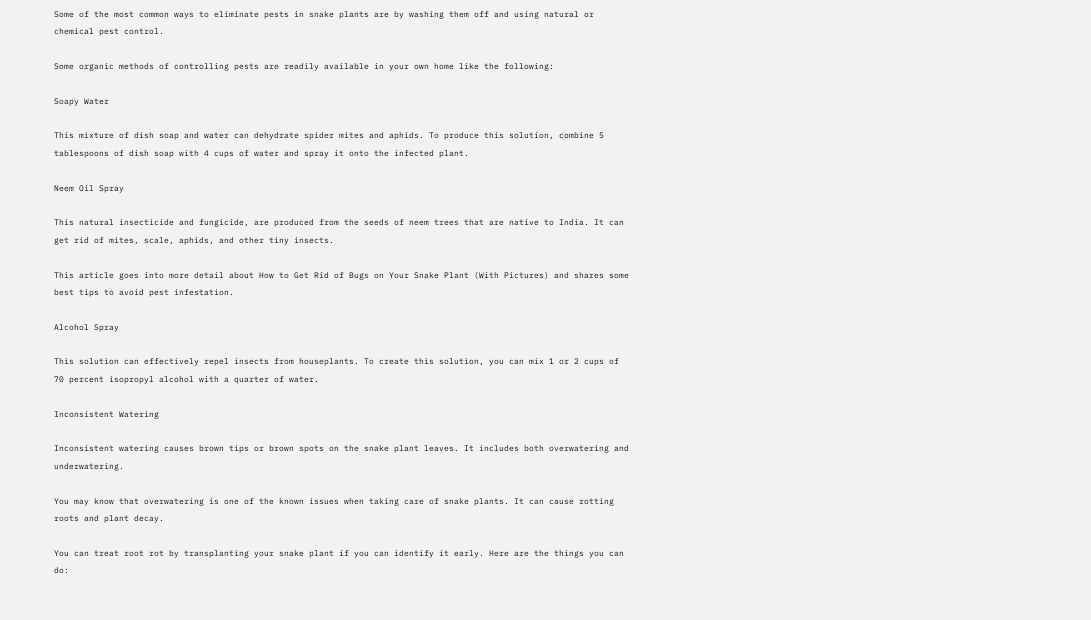Some of the most common ways to eliminate pests in snake plants are by washing them off and using natural or chemical pest control.

Some organic methods of controlling pests are readily available in your own home like the following:

Soapy Water

This mixture of dish soap and water can dehydrate spider mites and aphids. To produce this solution, combine 5 tablespoons of dish soap with 4 cups of water and spray it onto the infected plant.

Neem Oil Spray

This natural insecticide and fungicide, are produced from the seeds of neem trees that are native to India. It can get rid of mites, scale, aphids, and other tiny insects.

This article goes into more detail about How to Get Rid of Bugs on Your Snake Plant (With Pictures) and shares some best tips to avoid pest infestation.

Alcohol Spray

This solution can effectively repel insects from houseplants. To create this solution, you can mix 1 or 2 cups of 70 percent isopropyl alcohol with a quarter of water.

Inconsistent Watering

Inconsistent watering causes brown tips or brown spots on the snake plant leaves. It includes both overwatering and underwatering.

You may know that overwatering is one of the known issues when taking care of snake plants. It can cause rotting roots and plant decay.

You can treat root rot by transplanting your snake plant if you can identify it early. Here are the things you can do: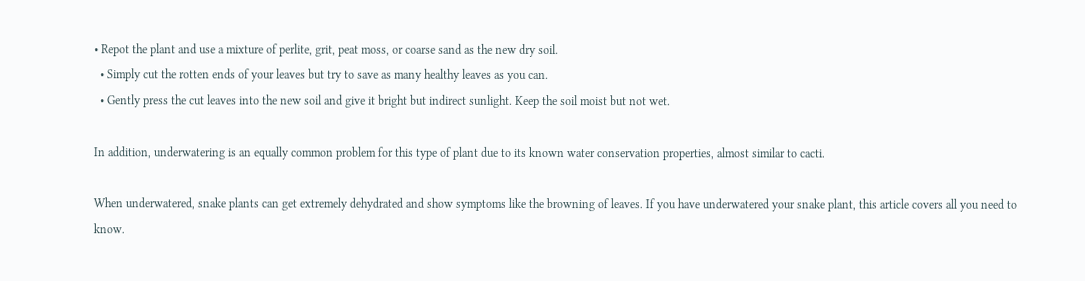• Repot the plant and use a mixture of perlite, grit, peat moss, or coarse sand as the new dry soil.
  • Simply cut the rotten ends of your leaves but try to save as many healthy leaves as you can.
  • Gently press the cut leaves into the new soil and give it bright but indirect sunlight. Keep the soil moist but not wet.

In addition, underwatering is an equally common problem for this type of plant due to its known water conservation properties, almost similar to cacti.

When underwatered, snake plants can get extremely dehydrated and show symptoms like the browning of leaves. If you have underwatered your snake plant, this article covers all you need to know.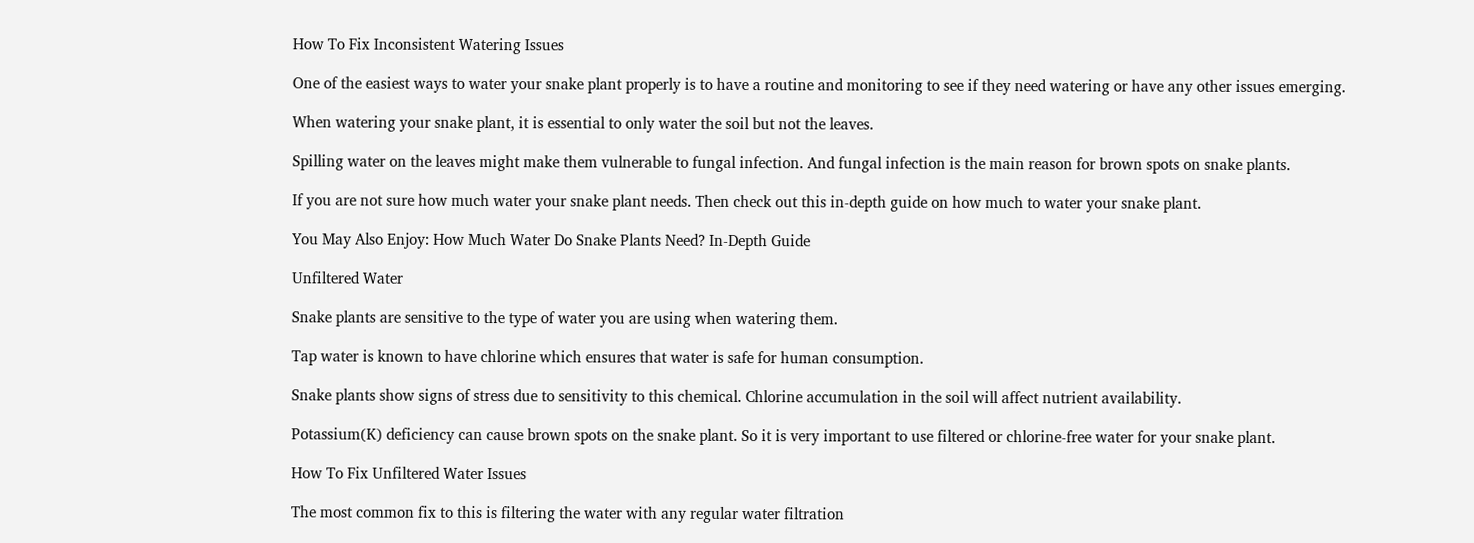How To Fix Inconsistent Watering Issues

One of the easiest ways to water your snake plant properly is to have a routine and monitoring to see if they need watering or have any other issues emerging.

When watering your snake plant, it is essential to only water the soil but not the leaves.

Spilling water on the leaves might make them vulnerable to fungal infection. And fungal infection is the main reason for brown spots on snake plants.

If you are not sure how much water your snake plant needs. Then check out this in-depth guide on how much to water your snake plant.

You May Also Enjoy: How Much Water Do Snake Plants Need? In-Depth Guide

Unfiltered Water

Snake plants are sensitive to the type of water you are using when watering them.

Tap water is known to have chlorine which ensures that water is safe for human consumption.

Snake plants show signs of stress due to sensitivity to this chemical. Chlorine accumulation in the soil will affect nutrient availability.

Potassium(K) deficiency can cause brown spots on the snake plant. So it is very important to use filtered or chlorine-free water for your snake plant.

How To Fix Unfiltered Water Issues

The most common fix to this is filtering the water with any regular water filtration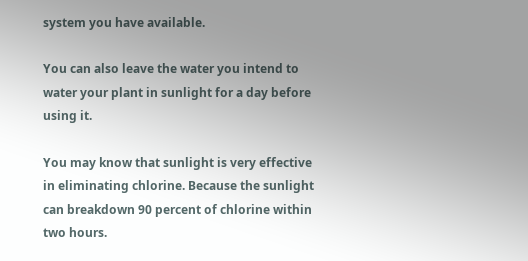system you have available.

You can also leave the water you intend to water your plant in sunlight for a day before using it.

You may know that sunlight is very effective in eliminating chlorine. Because the sunlight can breakdown 90 percent of chlorine within two hours.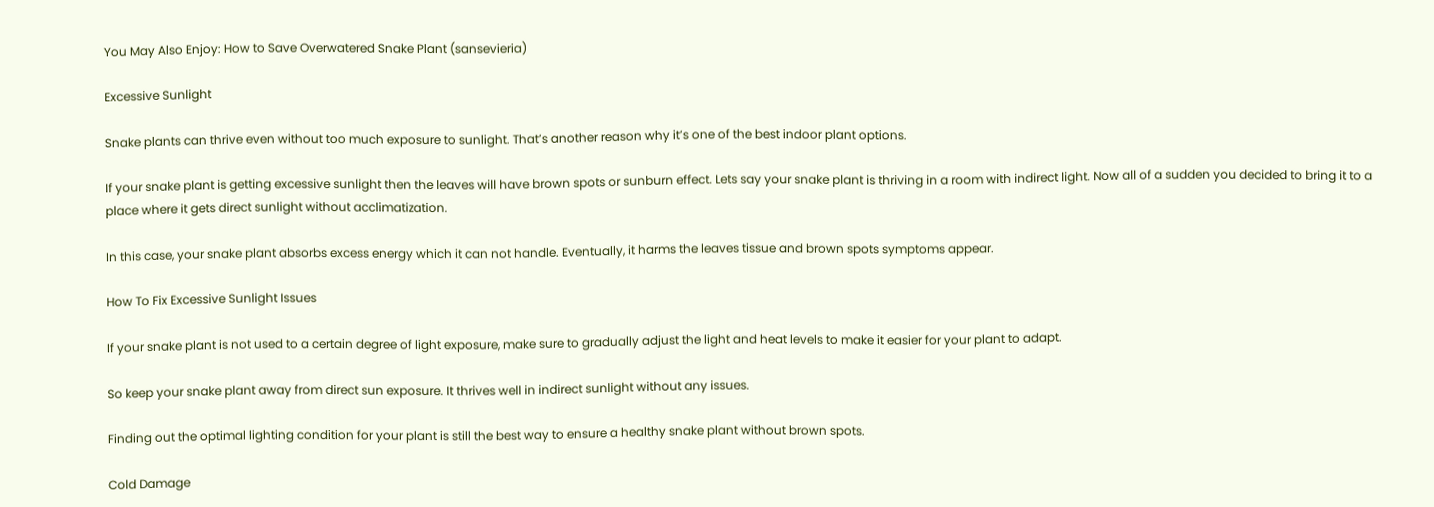You May Also Enjoy: How to Save Overwatered Snake Plant (sansevieria)

Excessive Sunlight

Snake plants can thrive even without too much exposure to sunlight. That’s another reason why it’s one of the best indoor plant options.

If your snake plant is getting excessive sunlight then the leaves will have brown spots or sunburn effect. Lets say your snake plant is thriving in a room with indirect light. Now all of a sudden you decided to bring it to a place where it gets direct sunlight without acclimatization.

In this case, your snake plant absorbs excess energy which it can not handle. Eventually, it harms the leaves tissue and brown spots symptoms appear.

How To Fix Excessive Sunlight Issues

If your snake plant is not used to a certain degree of light exposure, make sure to gradually adjust the light and heat levels to make it easier for your plant to adapt.

So keep your snake plant away from direct sun exposure. It thrives well in indirect sunlight without any issues.

Finding out the optimal lighting condition for your plant is still the best way to ensure a healthy snake plant without brown spots.

Cold Damage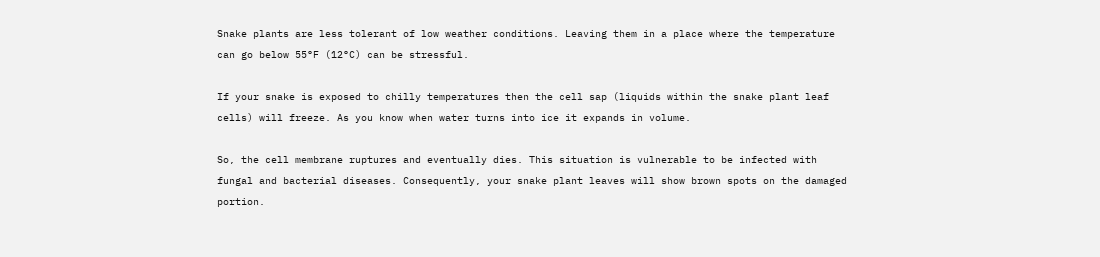Snake plants are less tolerant of low weather conditions. Leaving them in a place where the temperature can go below 55°F (12°C) can be stressful.

If your snake is exposed to chilly temperatures then the cell sap (liquids within the snake plant leaf cells) will freeze. As you know when water turns into ice it expands in volume.

So, the cell membrane ruptures and eventually dies. This situation is vulnerable to be infected with fungal and bacterial diseases. Consequently, your snake plant leaves will show brown spots on the damaged portion.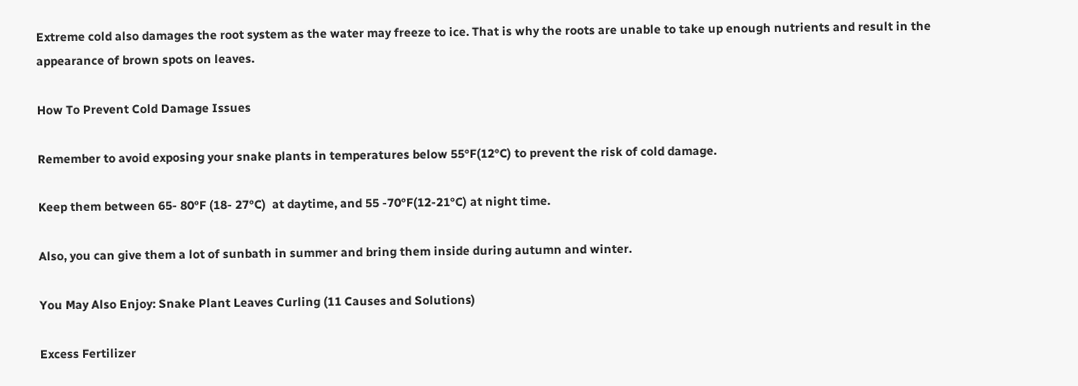Extreme cold also damages the root system as the water may freeze to ice. That is why the roots are unable to take up enough nutrients and result in the appearance of brown spots on leaves.

How To Prevent Cold Damage Issues

Remember to avoid exposing your snake plants in temperatures below 55°F(12°C) to prevent the risk of cold damage.

Keep them between 65- 80°F (18- 27°C)  at daytime, and 55 -70°F(12-21°C) at night time.

Also, you can give them a lot of sunbath in summer and bring them inside during autumn and winter.

You May Also Enjoy: Snake Plant Leaves Curling (11 Causes and Solutions)

Excess Fertilizer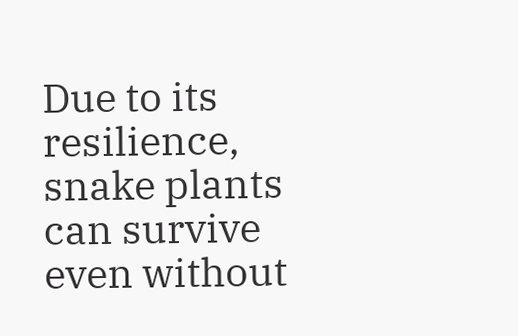Due to its resilience, snake plants can survive even without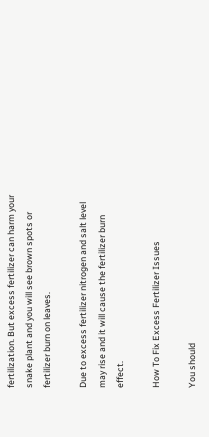fertilization. But excess fertilizer can harm your snake plant and you will see brown spots or fertilizer burn on leaves.

Due to excess fertilizer nitrogen and salt level may rise and it will cause the fertilizer burn effect.

How To Fix Excess Fertilizer Issues

You should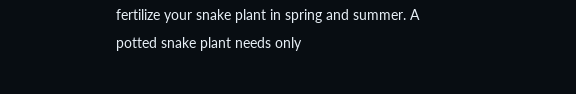fertilize your snake plant in spring and summer. A potted snake plant needs only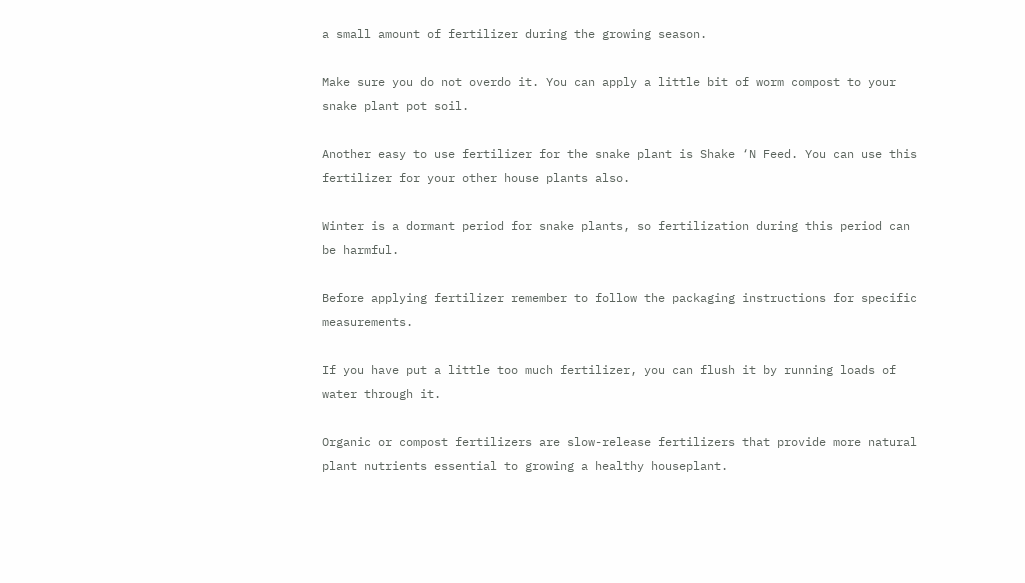a small amount of fertilizer during the growing season.

Make sure you do not overdo it. You can apply a little bit of worm compost to your snake plant pot soil.

Another easy to use fertilizer for the snake plant is Shake ‘N Feed. You can use this fertilizer for your other house plants also.

Winter is a dormant period for snake plants, so fertilization during this period can be harmful.

Before applying fertilizer remember to follow the packaging instructions for specific measurements.

If you have put a little too much fertilizer, you can flush it by running loads of water through it.

Organic or compost fertilizers are slow-release fertilizers that provide more natural plant nutrients essential to growing a healthy houseplant.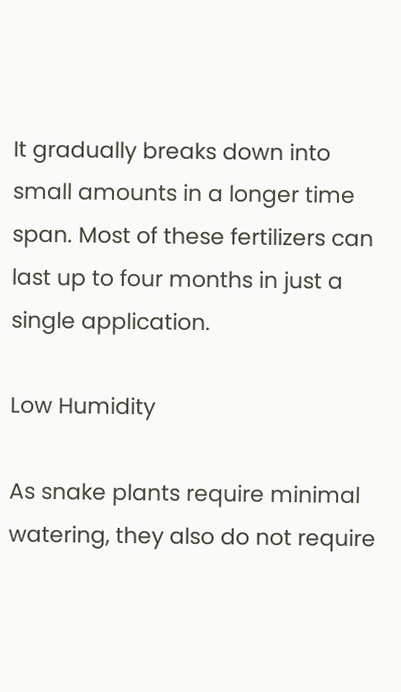It gradually breaks down into small amounts in a longer time span. Most of these fertilizers can last up to four months in just a single application.

Low Humidity

As snake plants require minimal watering, they also do not require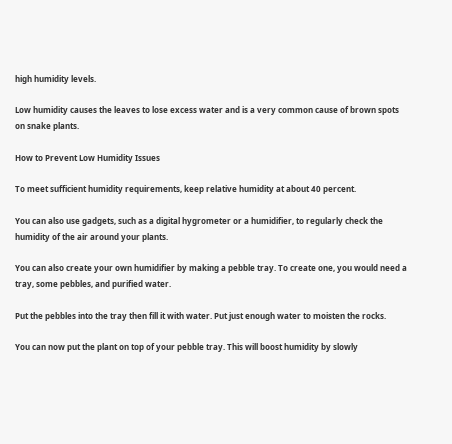high humidity levels.

Low humidity causes the leaves to lose excess water and is a very common cause of brown spots on snake plants.

How to Prevent Low Humidity Issues

To meet sufficient humidity requirements, keep relative humidity at about 40 percent.

You can also use gadgets, such as a digital hygrometer or a humidifier, to regularly check the humidity of the air around your plants.

You can also create your own humidifier by making a pebble tray. To create one, you would need a tray, some pebbles, and purified water.

Put the pebbles into the tray then fill it with water. Put just enough water to moisten the rocks.

You can now put the plant on top of your pebble tray. This will boost humidity by slowly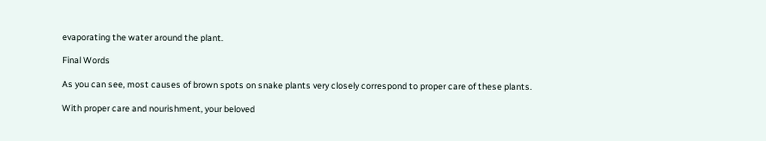evaporating the water around the plant.

Final Words

As you can see, most causes of brown spots on snake plants very closely correspond to proper care of these plants.

With proper care and nourishment, your beloved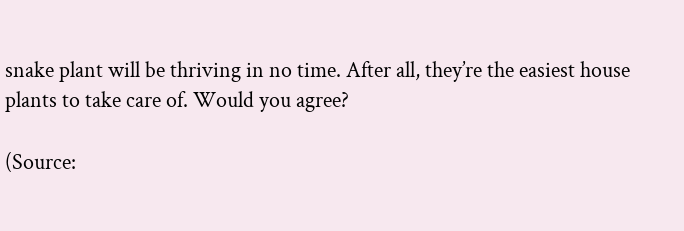snake plant will be thriving in no time. After all, they’re the easiest house plants to take care of. Would you agree?

(Source: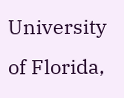University of Florida,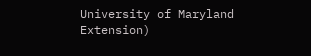University of Maryland Extension)